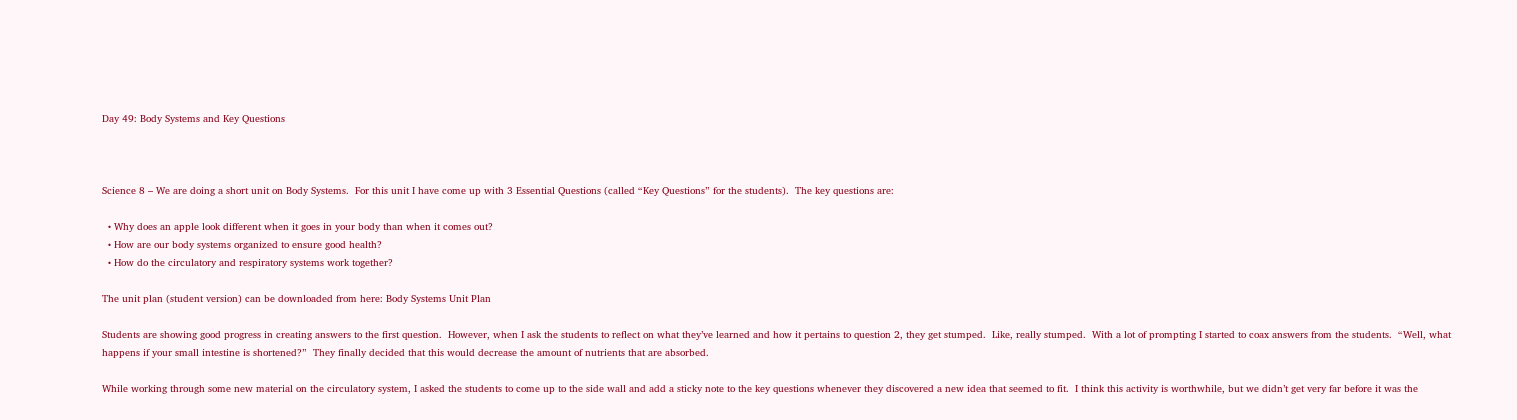Day 49: Body Systems and Key Questions



Science 8 – We are doing a short unit on Body Systems.  For this unit I have come up with 3 Essential Questions (called “Key Questions” for the students).  The key questions are:

  • Why does an apple look different when it goes in your body than when it comes out?
  • How are our body systems organized to ensure good health?
  • How do the circulatory and respiratory systems work together?

The unit plan (student version) can be downloaded from here: Body Systems Unit Plan

Students are showing good progress in creating answers to the first question.  However, when I ask the students to reflect on what they’ve learned and how it pertains to question 2, they get stumped.  Like, really stumped.  With a lot of prompting I started to coax answers from the students.  “Well, what happens if your small intestine is shortened?”  They finally decided that this would decrease the amount of nutrients that are absorbed.

While working through some new material on the circulatory system, I asked the students to come up to the side wall and add a sticky note to the key questions whenever they discovered a new idea that seemed to fit.  I think this activity is worthwhile, but we didn’t get very far before it was the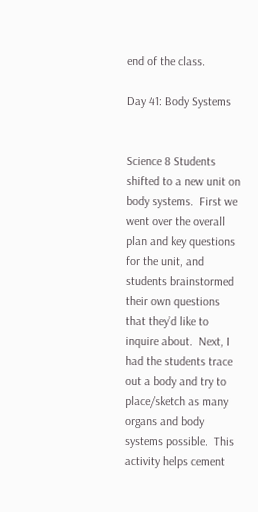end of the class.

Day 41: Body Systems


Science 8 Students shifted to a new unit on body systems.  First we went over the overall plan and key questions for the unit, and students brainstormed their own questions that they’d like to inquire about.  Next, I had the students trace out a body and try to place/sketch as many organs and body systems possible.  This activity helps cement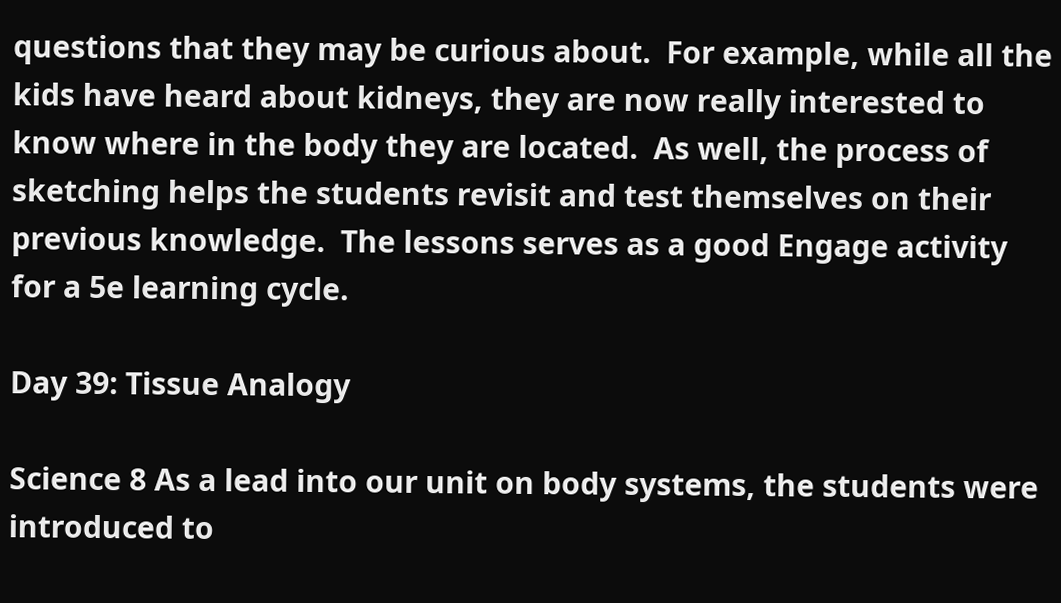questions that they may be curious about.  For example, while all the kids have heard about kidneys, they are now really interested to know where in the body they are located.  As well, the process of sketching helps the students revisit and test themselves on their previous knowledge.  The lessons serves as a good Engage activity for a 5e learning cycle.

Day 39: Tissue Analogy

Science 8 As a lead into our unit on body systems, the students were introduced to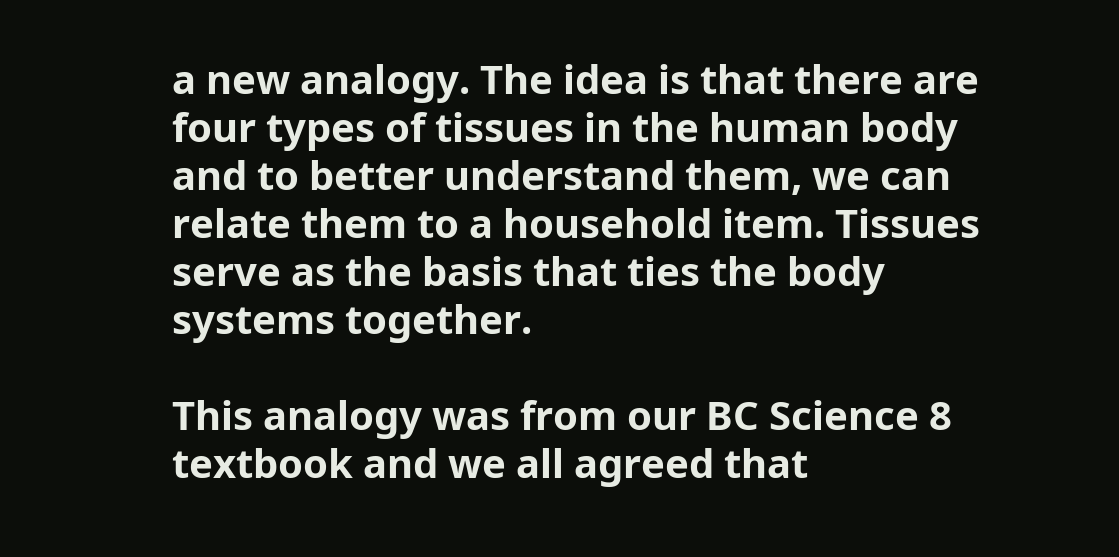a new analogy. The idea is that there are four types of tissues in the human body and to better understand them, we can relate them to a household item. Tissues serve as the basis that ties the body systems together.

This analogy was from our BC Science 8 textbook and we all agreed that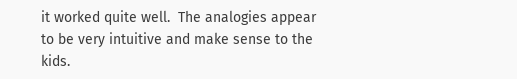it worked quite well.  The analogies appear to be very intuitive and make sense to the kids.